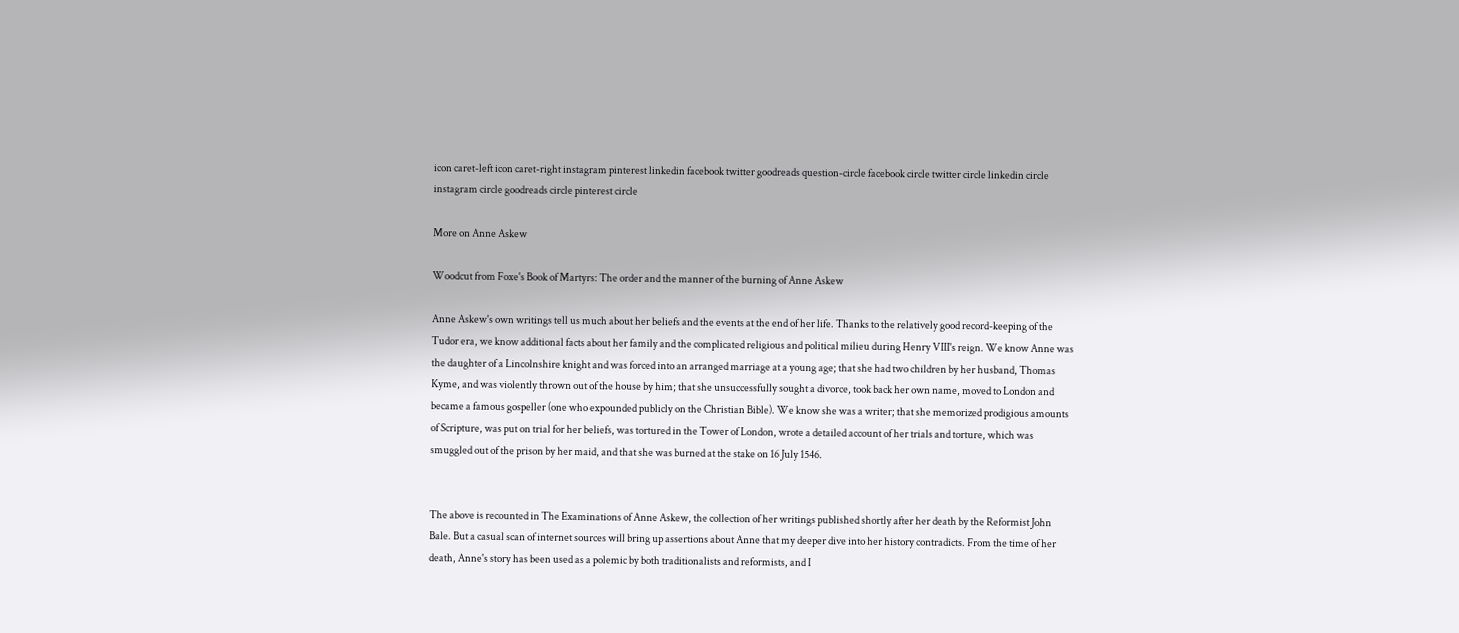icon caret-left icon caret-right instagram pinterest linkedin facebook twitter goodreads question-circle facebook circle twitter circle linkedin circle instagram circle goodreads circle pinterest circle

More on Anne Askew

Woodcut from Foxe's Book of Martyrs: The order and the manner of the burning of Anne Askew

Anne Askew's own writings tell us much about her beliefs and the events at the end of her life. Thanks to the relatively good record-keeping of the Tudor era, we know additional facts about her family and the complicated religious and political milieu during Henry VIII's reign. We know Anne was the daughter of a Lincolnshire knight and was forced into an arranged marriage at a young age; that she had two children by her husband, Thomas Kyme, and was violently thrown out of the house by him; that she unsuccessfully sought a divorce, took back her own name, moved to London and became a famous gospeller (one who expounded publicly on the Christian Bible). We know she was a writer; that she memorized prodigious amounts of Scripture, was put on trial for her beliefs, was tortured in the Tower of London, wrote a detailed account of her trials and torture, which was smuggled out of the prison by her maid, and that she was burned at the stake on 16 July 1546.


The above is recounted in The Examinations of Anne Askew, the collection of her writings published shortly after her death by the Reformist John Bale. But a casual scan of internet sources will bring up assertions about Anne that my deeper dive into her history contradicts. From the time of her death, Anne's story has been used as a polemic by both traditionalists and reformists, and I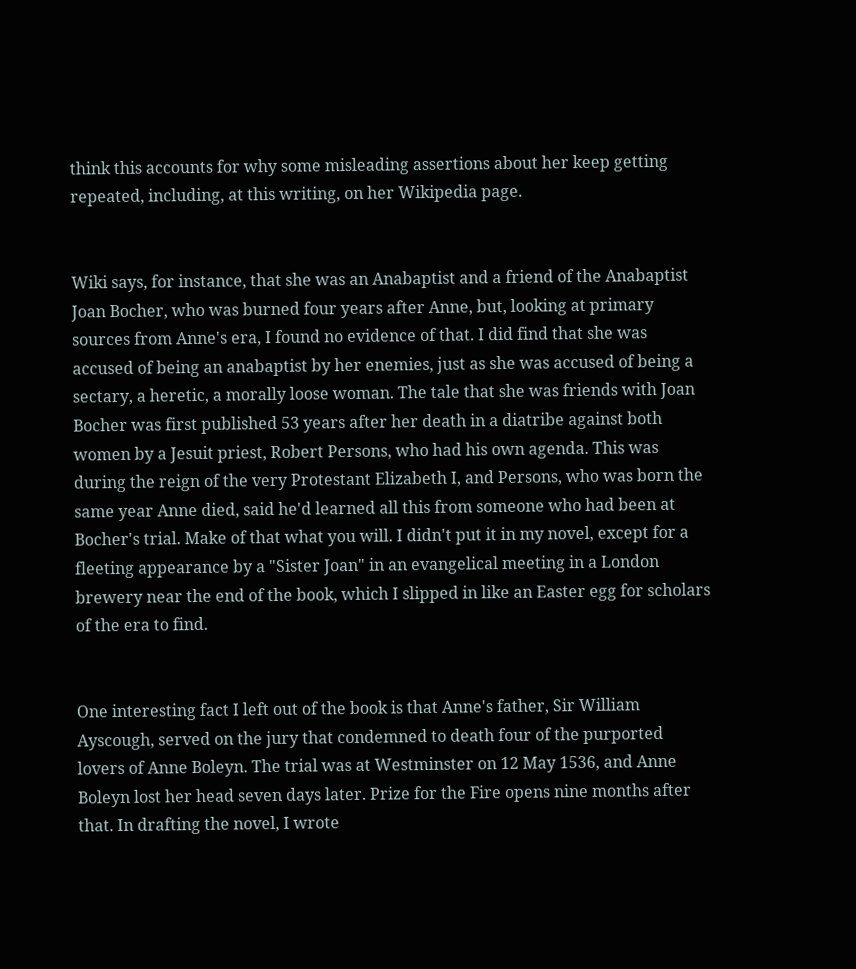think this accounts for why some misleading assertions about her keep getting repeated, including, at this writing, on her Wikipedia page.


Wiki says, for instance, that she was an Anabaptist and a friend of the Anabaptist Joan Bocher, who was burned four years after Anne, but, looking at primary sources from Anne's era, I found no evidence of that. I did find that she was accused of being an anabaptist by her enemies, just as she was accused of being a sectary, a heretic, a morally loose woman. The tale that she was friends with Joan Bocher was first published 53 years after her death in a diatribe against both women by a Jesuit priest, Robert Persons, who had his own agenda. This was during the reign of the very Protestant Elizabeth I, and Persons, who was born the same year Anne died, said he'd learned all this from someone who had been at Bocher's trial. Make of that what you will. I didn't put it in my novel, except for a fleeting appearance by a "Sister Joan" in an evangelical meeting in a London brewery near the end of the book, which I slipped in like an Easter egg for scholars of the era to find.


One interesting fact I left out of the book is that Anne's father, Sir William Ayscough, served on the jury that condemned to death four of the purported lovers of Anne Boleyn. The trial was at Westminster on 12 May 1536, and Anne Boleyn lost her head seven days later. Prize for the Fire opens nine months after that. In drafting the novel, I wrote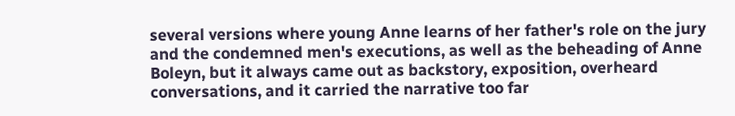several versions where young Anne learns of her father's role on the jury and the condemned men's executions, as well as the beheading of Anne Boleyn, but it always came out as backstory, exposition, overheard conversations, and it carried the narrative too far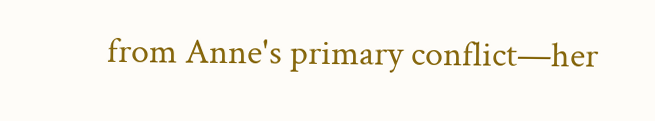from Anne's primary conflict—her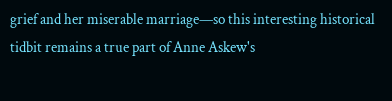grief and her miserable marriage—so this interesting historical tidbit remains a true part of Anne Askew's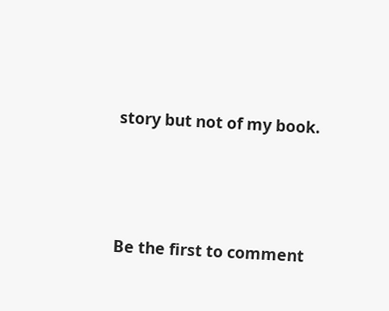story but not of my book.



Be the first to comment